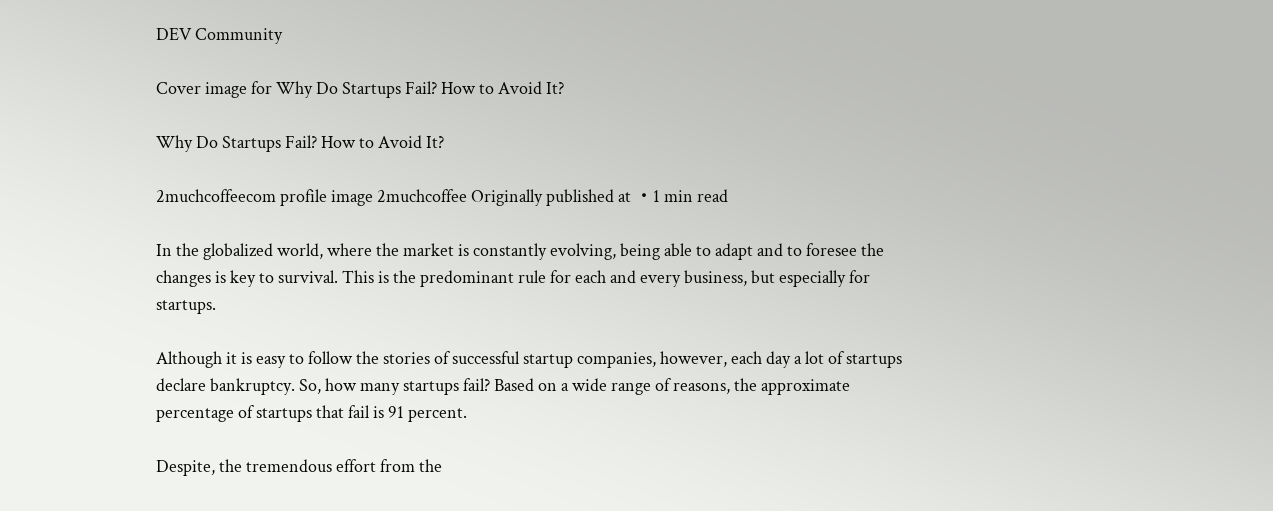DEV Community

Cover image for Why Do Startups Fail? How to Avoid It?

Why Do Startups Fail? How to Avoid It?

2muchcoffeecom profile image 2muchcoffee Originally published at ・1 min read

In the globalized world, where the market is constantly evolving, being able to adapt and to foresee the changes is key to survival. This is the predominant rule for each and every business, but especially for startups.

Although it is easy to follow the stories of successful startup companies, however, each day a lot of startups declare bankruptcy. So, how many startups fail? Based on a wide range of reasons, the approximate percentage of startups that fail is 91 percent.

Despite, the tremendous effort from the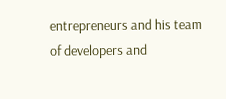entrepreneurs and his team of developers and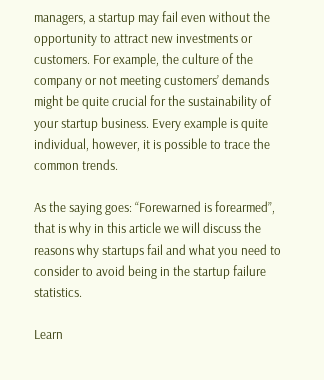managers, a startup may fail even without the opportunity to attract new investments or customers. For example, the culture of the company or not meeting customers’ demands might be quite crucial for the sustainability of your startup business. Every example is quite individual, however, it is possible to trace the common trends.

As the saying goes: “Forewarned is forearmed”, that is why in this article we will discuss the reasons why startups fail and what you need to consider to avoid being in the startup failure statistics.

Learn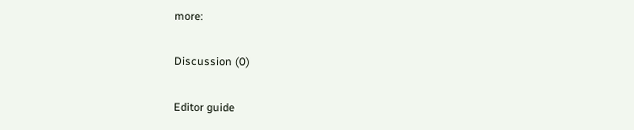more:

Discussion (0)

Editor guide